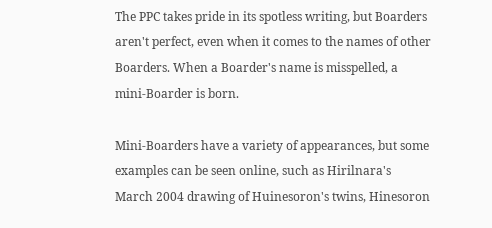The PPC takes pride in its spotless writing, but Boarders aren't perfect, even when it comes to the names of other Boarders. When a Boarder's name is misspelled, a mini-Boarder is born.

Mini-Boarders have a variety of appearances, but some examples can be seen online, such as Hirilnara's March 2004 drawing of Huinesoron's twins, Hinesoron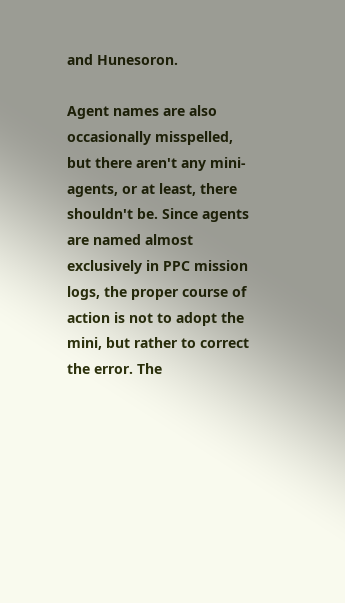and Hunesoron.

Agent names are also occasionally misspelled, but there aren't any mini-agents, or at least, there shouldn't be. Since agents are named almost exclusively in PPC mission logs, the proper course of action is not to adopt the mini, but rather to correct the error. The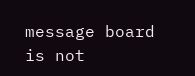message board is not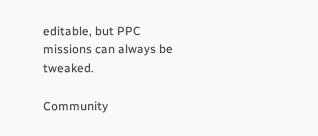editable, but PPC missions can always be tweaked.

Community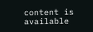content is available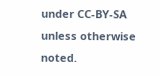under CC-BY-SA unless otherwise noted.